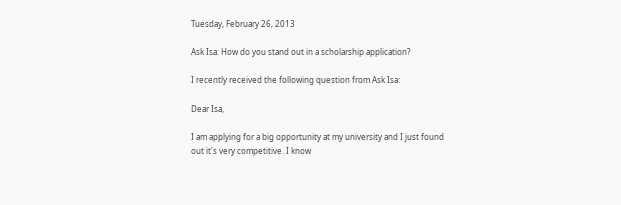Tuesday, February 26, 2013

Ask Isa: How do you stand out in a scholarship application?

I recently received the following question from Ask Isa:

Dear Isa,

I am applying for a big opportunity at my university and I just found out it's very competitive. I know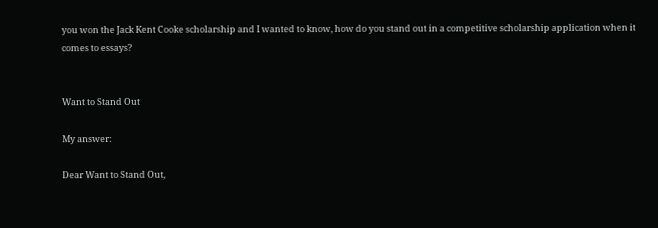you won the Jack Kent Cooke scholarship and I wanted to know, how do you stand out in a competitive scholarship application when it comes to essays?


Want to Stand Out

My answer:

Dear Want to Stand Out,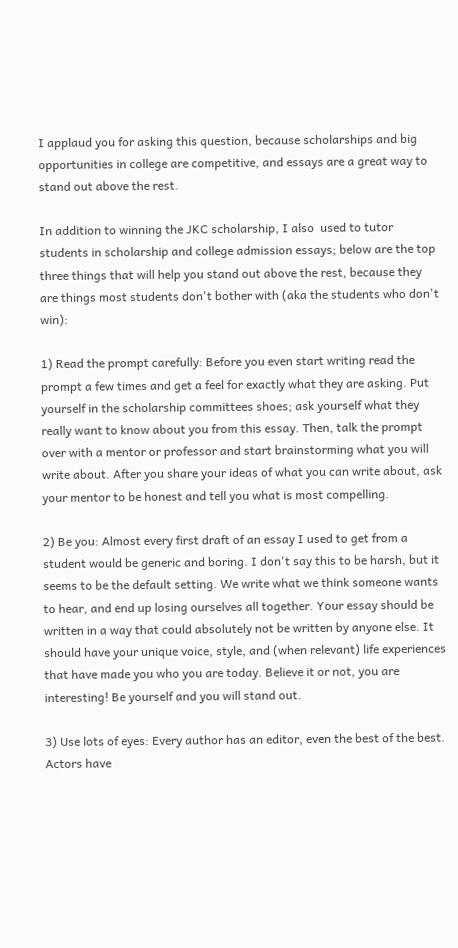I applaud you for asking this question, because scholarships and big opportunities in college are competitive, and essays are a great way to stand out above the rest.

In addition to winning the JKC scholarship, I also  used to tutor students in scholarship and college admission essays; below are the top three things that will help you stand out above the rest, because they are things most students don't bother with (aka the students who don't win):

1) Read the prompt carefully: Before you even start writing read the prompt a few times and get a feel for exactly what they are asking. Put yourself in the scholarship committees shoes; ask yourself what they really want to know about you from this essay. Then, talk the prompt over with a mentor or professor and start brainstorming what you will write about. After you share your ideas of what you can write about, ask your mentor to be honest and tell you what is most compelling.

2) Be you: Almost every first draft of an essay I used to get from a student would be generic and boring. I don't say this to be harsh, but it seems to be the default setting. We write what we think someone wants to hear, and end up losing ourselves all together. Your essay should be written in a way that could absolutely not be written by anyone else. It should have your unique voice, style, and (when relevant) life experiences that have made you who you are today. Believe it or not, you are interesting! Be yourself and you will stand out.

3) Use lots of eyes: Every author has an editor, even the best of the best. Actors have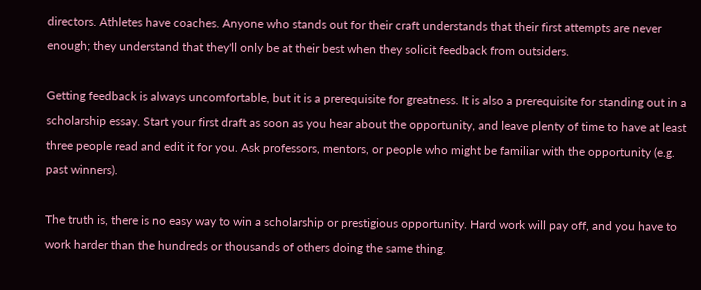directors. Athletes have coaches. Anyone who stands out for their craft understands that their first attempts are never enough; they understand that they'll only be at their best when they solicit feedback from outsiders.

Getting feedback is always uncomfortable, but it is a prerequisite for greatness. It is also a prerequisite for standing out in a scholarship essay. Start your first draft as soon as you hear about the opportunity, and leave plenty of time to have at least three people read and edit it for you. Ask professors, mentors, or people who might be familiar with the opportunity (e.g. past winners).

The truth is, there is no easy way to win a scholarship or prestigious opportunity. Hard work will pay off, and you have to work harder than the hundreds or thousands of others doing the same thing.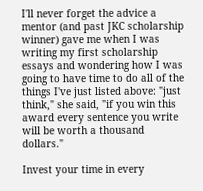I'll never forget the advice a mentor (and past JKC scholarship winner) gave me when I was writing my first scholarship essays and wondering how I was going to have time to do all of the things I've just listed above: "just think," she said, "if you win this award every sentence you write will be worth a thousand dollars."

Invest your time in every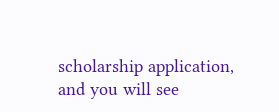scholarship application, and you will see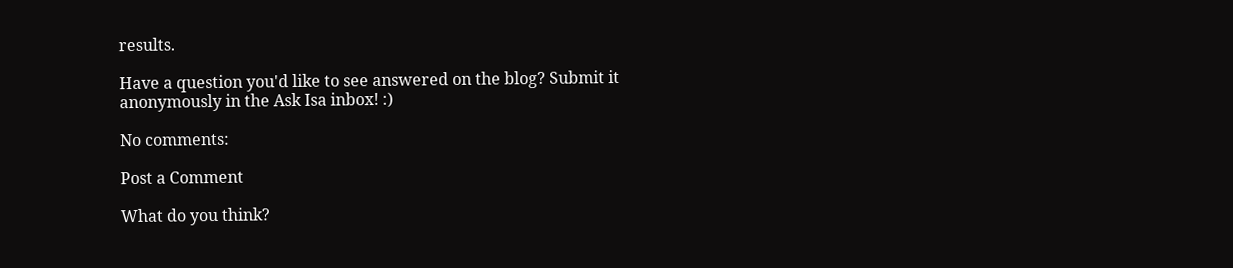results.

Have a question you'd like to see answered on the blog? Submit it anonymously in the Ask Isa inbox! :)

No comments:

Post a Comment

What do you think?